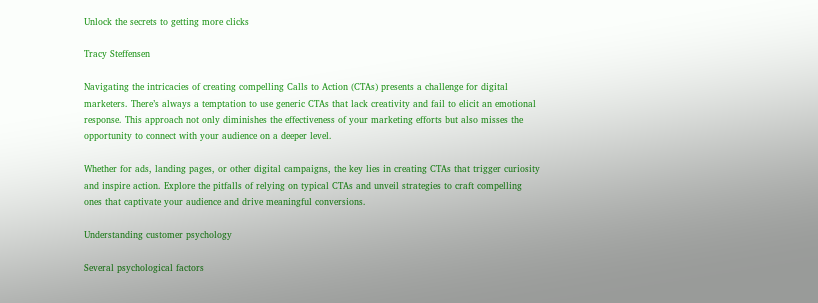Unlock the secrets to getting more clicks

Tracy Steffensen

Navigating the intricacies of creating compelling Calls to Action (CTAs) presents a challenge for digital marketers. There’s always a temptation to use generic CTAs that lack creativity and fail to elicit an emotional response. This approach not only diminishes the effectiveness of your marketing efforts but also misses the opportunity to connect with your audience on a deeper level.

Whether for ads, landing pages, or other digital campaigns, the key lies in creating CTAs that trigger curiosity and inspire action. Explore the pitfalls of relying on typical CTAs and unveil strategies to craft compelling ones that captivate your audience and drive meaningful conversions.

Understanding customer psychology

Several psychological factors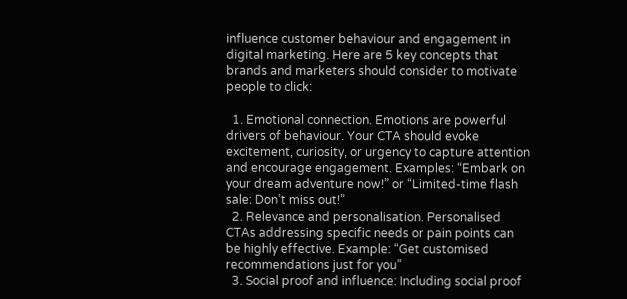influence customer behaviour and engagement in digital marketing. Here are 5 key concepts that brands and marketers should consider to motivate people to click:

  1. Emotional connection. Emotions are powerful drivers of behaviour. Your CTA should evoke excitement, curiosity, or urgency to capture attention and encourage engagement. Examples: “Embark on your dream adventure now!” or “Limited-time flash sale: Don’t miss out!”
  2. Relevance and personalisation. Personalised CTAs addressing specific needs or pain points can be highly effective. Example: “Get customised recommendations just for you”
  3. Social proof and influence: Including social proof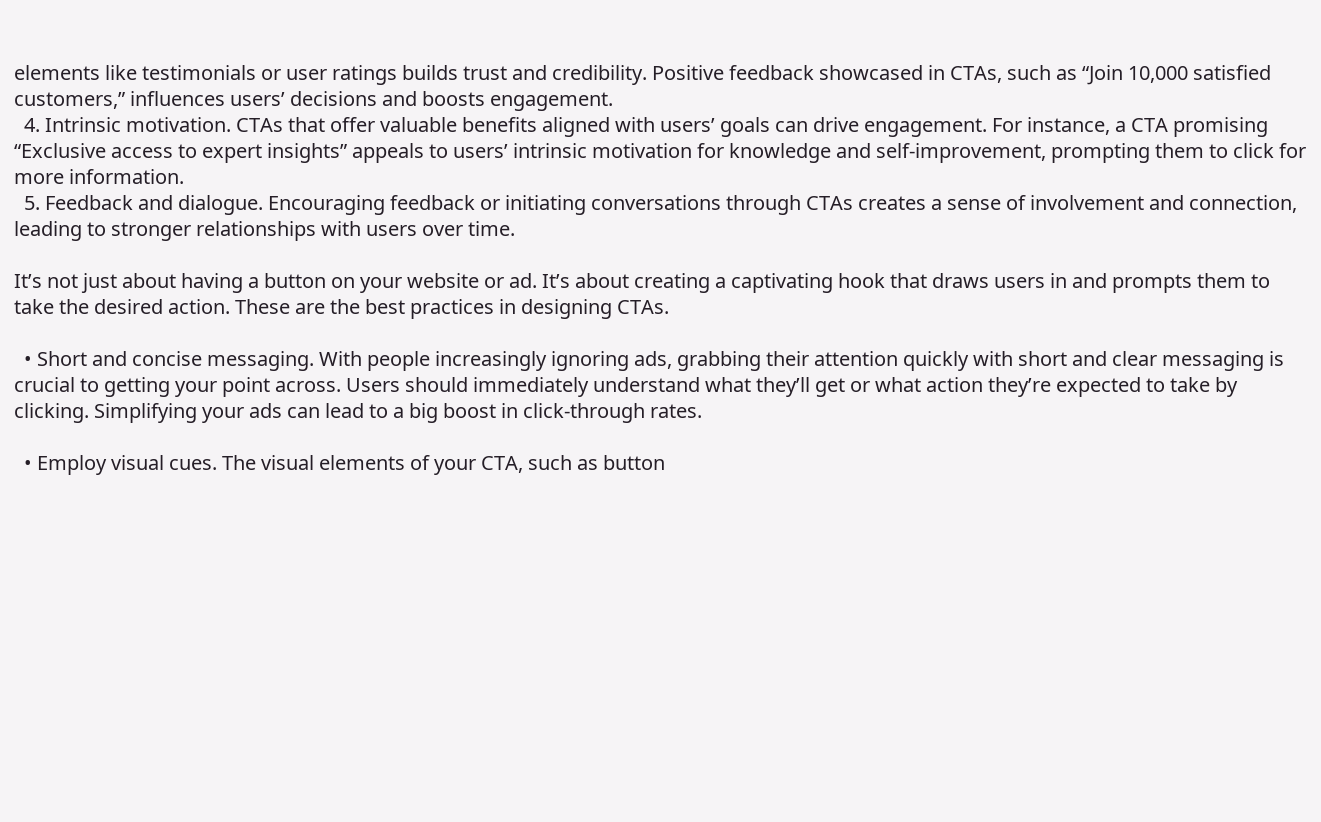elements like testimonials or user ratings builds trust and credibility. Positive feedback showcased in CTAs, such as “Join 10,000 satisfied customers,” influences users’ decisions and boosts engagement.
  4. Intrinsic motivation. CTAs that offer valuable benefits aligned with users’ goals can drive engagement. For instance, a CTA promising “Exclusive access to expert insights” appeals to users’ intrinsic motivation for knowledge and self-improvement, prompting them to click for more information.
  5. Feedback and dialogue. Encouraging feedback or initiating conversations through CTAs creates a sense of involvement and connection, leading to stronger relationships with users over time.

It’s not just about having a button on your website or ad. It’s about creating a captivating hook that draws users in and prompts them to take the desired action. These are the best practices in designing CTAs.

  • Short and concise messaging. With people increasingly ignoring ads, grabbing their attention quickly with short and clear messaging is crucial to getting your point across. Users should immediately understand what they’ll get or what action they’re expected to take by clicking. Simplifying your ads can lead to a big boost in click-through rates.

  • Employ visual cues. The visual elements of your CTA, such as button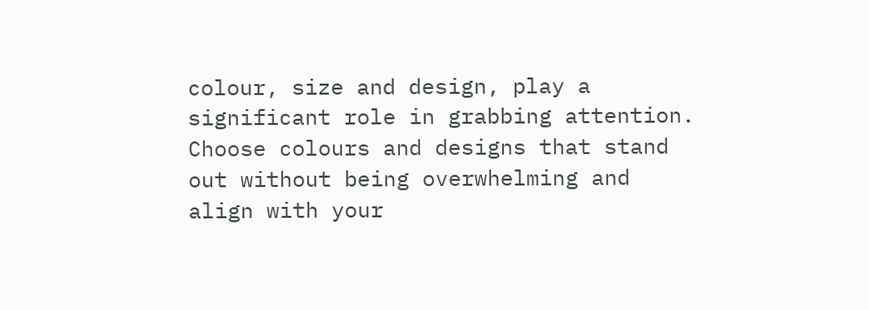colour, size and design, play a significant role in grabbing attention. Choose colours and designs that stand out without being overwhelming and align with your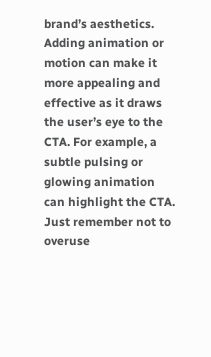brand’s aesthetics. Adding animation or motion can make it more appealing and effective as it draws the user’s eye to the CTA. For example, a subtle pulsing or glowing animation can highlight the CTA. Just remember not to overuse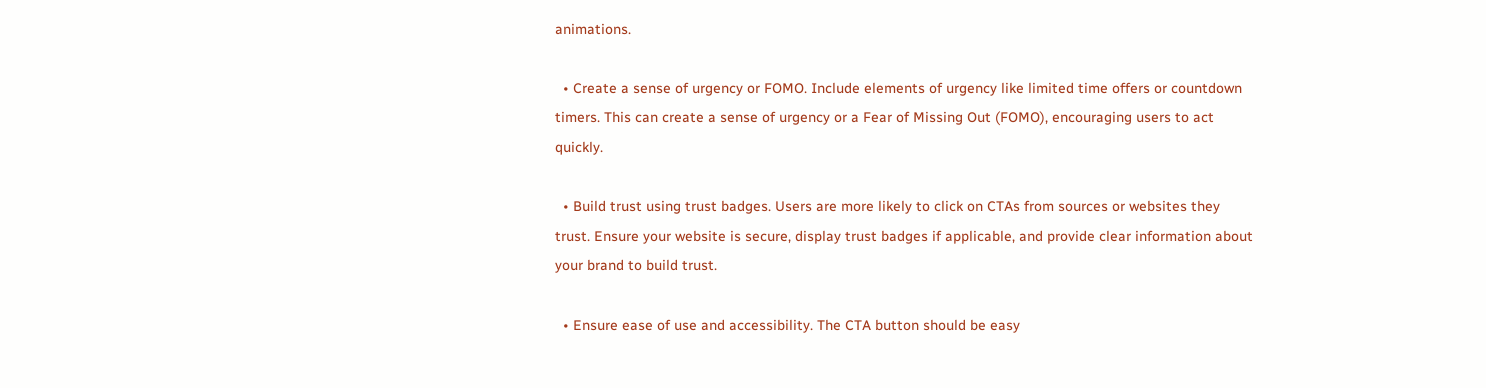animations.

  • Create a sense of urgency or FOMO. Include elements of urgency like limited time offers or countdown timers. This can create a sense of urgency or a Fear of Missing Out (FOMO), encouraging users to act quickly.

  • Build trust using trust badges. Users are more likely to click on CTAs from sources or websites they trust. Ensure your website is secure, display trust badges if applicable, and provide clear information about your brand to build trust.

  • Ensure ease of use and accessibility. The CTA button should be easy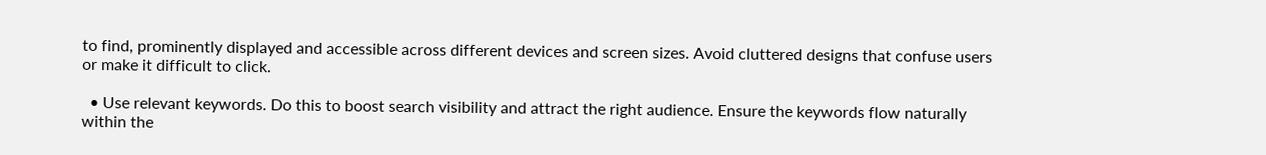to find, prominently displayed and accessible across different devices and screen sizes. Avoid cluttered designs that confuse users or make it difficult to click.

  • Use relevant keywords. Do this to boost search visibility and attract the right audience. Ensure the keywords flow naturally within the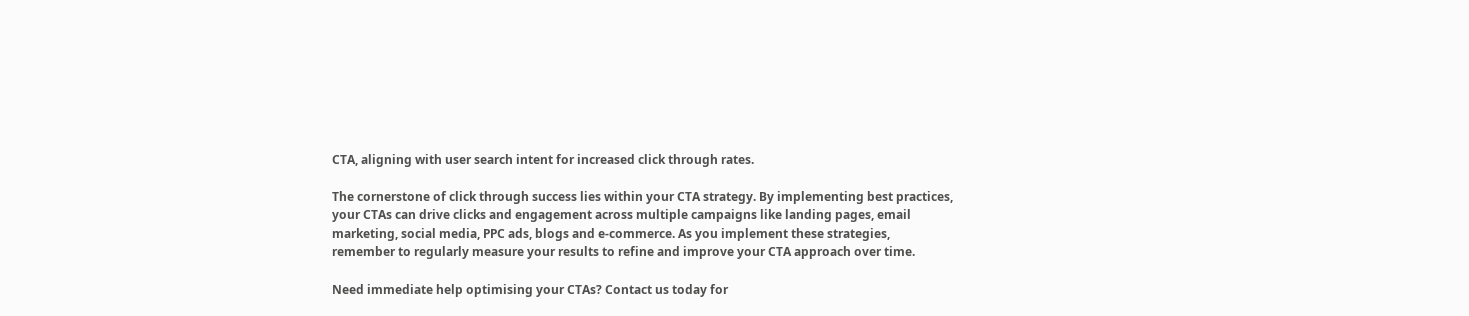CTA, aligning with user search intent for increased click through rates.

The cornerstone of click through success lies within your CTA strategy. By implementing best practices, your CTAs can drive clicks and engagement across multiple campaigns like landing pages, email marketing, social media, PPC ads, blogs and e-commerce. As you implement these strategies, remember to regularly measure your results to refine and improve your CTA approach over time.

Need immediate help optimising your CTAs? Contact us today for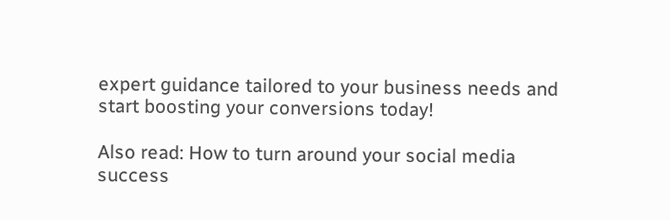expert guidance tailored to your business needs and start boosting your conversions today!

Also read: How to turn around your social media success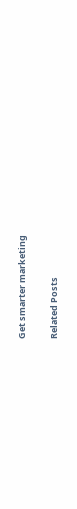Get smarter marketing

Related Posts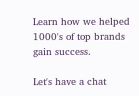Learn how we helped 1000's of top brands gain success.

Let's have a chat